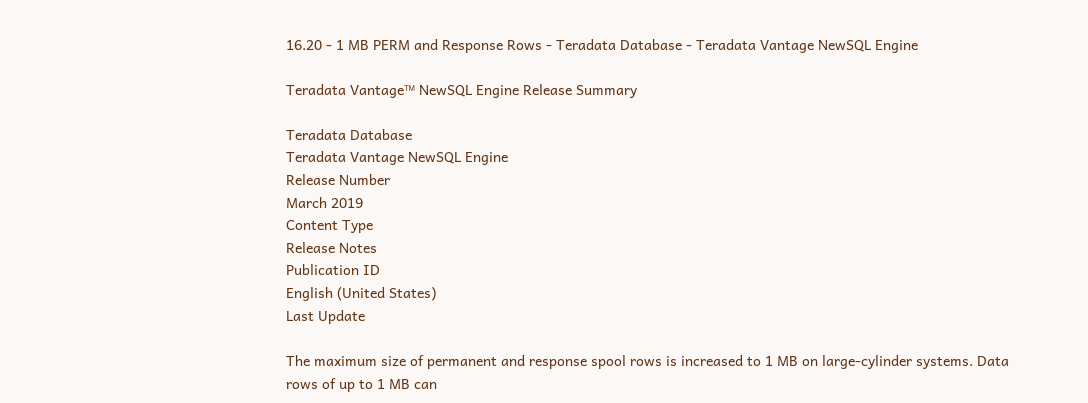16.20 - 1 MB PERM and Response Rows - Teradata Database - Teradata Vantage NewSQL Engine

Teradata Vantage™ NewSQL Engine Release Summary

Teradata Database
Teradata Vantage NewSQL Engine
Release Number
March 2019
Content Type
Release Notes
Publication ID
English (United States)
Last Update

The maximum size of permanent and response spool rows is increased to 1 MB on large-cylinder systems. Data rows of up to 1 MB can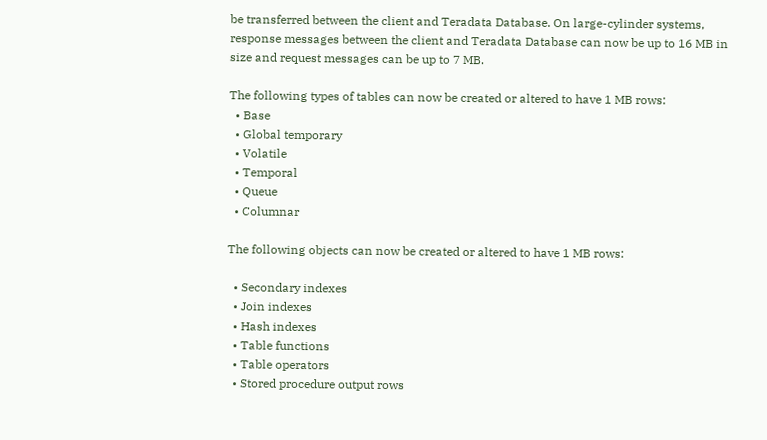be transferred between the client and Teradata Database. On large-cylinder systems, response messages between the client and Teradata Database can now be up to 16 MB in size and request messages can be up to 7 MB.

The following types of tables can now be created or altered to have 1 MB rows:
  • Base
  • Global temporary
  • Volatile
  • Temporal
  • Queue
  • Columnar

The following objects can now be created or altered to have 1 MB rows:

  • Secondary indexes
  • Join indexes
  • Hash indexes
  • Table functions
  • Table operators
  • Stored procedure output rows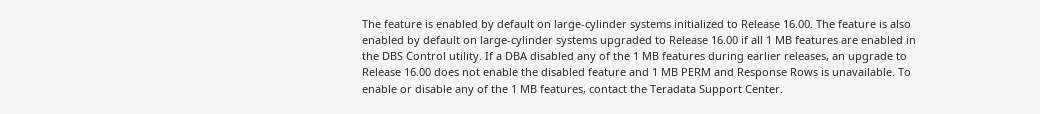The feature is enabled by default on large-cylinder systems initialized to Release 16.00. The feature is also enabled by default on large-cylinder systems upgraded to Release 16.00 if all 1 MB features are enabled in the DBS Control utility. If a DBA disabled any of the 1 MB features during earlier releases, an upgrade to Release 16.00 does not enable the disabled feature and 1 MB PERM and Response Rows is unavailable. To enable or disable any of the 1 MB features, contact the Teradata Support Center.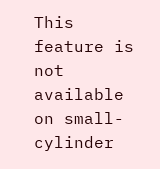This feature is not available on small-cylinder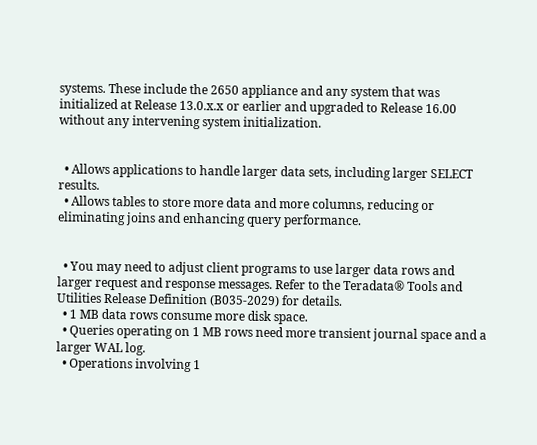systems. These include the 2650 appliance and any system that was initialized at Release 13.0.x.x or earlier and upgraded to Release 16.00 without any intervening system initialization.


  • Allows applications to handle larger data sets, including larger SELECT results.
  • Allows tables to store more data and more columns, reducing or eliminating joins and enhancing query performance.


  • You may need to adjust client programs to use larger data rows and larger request and response messages. Refer to the Teradata® Tools and Utilities Release Definition (B035-2029) for details.
  • 1 MB data rows consume more disk space.
  • Queries operating on 1 MB rows need more transient journal space and a larger WAL log.
  • Operations involving 1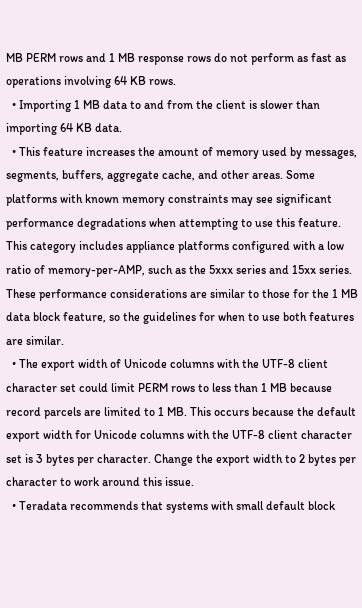MB PERM rows and 1 MB response rows do not perform as fast as operations involving 64 KB rows.
  • Importing 1 MB data to and from the client is slower than importing 64 KB data.
  • This feature increases the amount of memory used by messages, segments, buffers, aggregate cache, and other areas. Some platforms with known memory constraints may see significant performance degradations when attempting to use this feature. This category includes appliance platforms configured with a low ratio of memory-per-AMP, such as the 5xxx series and 15xx series. These performance considerations are similar to those for the 1 MB data block feature, so the guidelines for when to use both features are similar.
  • The export width of Unicode columns with the UTF-8 client character set could limit PERM rows to less than 1 MB because record parcels are limited to 1 MB. This occurs because the default export width for Unicode columns with the UTF-8 client character set is 3 bytes per character. Change the export width to 2 bytes per character to work around this issue.
  • Teradata recommends that systems with small default block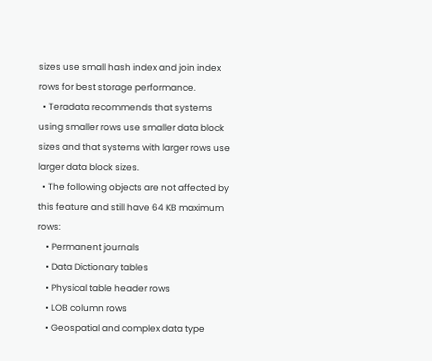sizes use small hash index and join index rows for best storage performance.
  • Teradata recommends that systems using smaller rows use smaller data block sizes and that systems with larger rows use larger data block sizes.
  • The following objects are not affected by this feature and still have 64 KB maximum rows:
    • Permanent journals
    • Data Dictionary tables
    • Physical table header rows
    • LOB column rows
    • Geospatial and complex data type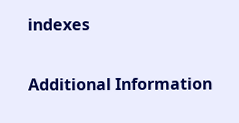indexes

Additional Information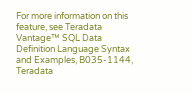For more information on this feature, see Teradata Vantage™ SQL Data Definition Language Syntax and Examples, B035-1144, Teradata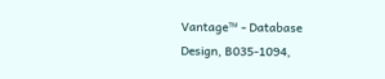Vantage™ - Database Design, B035-1094,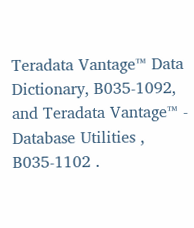Teradata Vantage™ Data Dictionary, B035-1092, and Teradata Vantage™ - Database Utilities , B035-1102 .